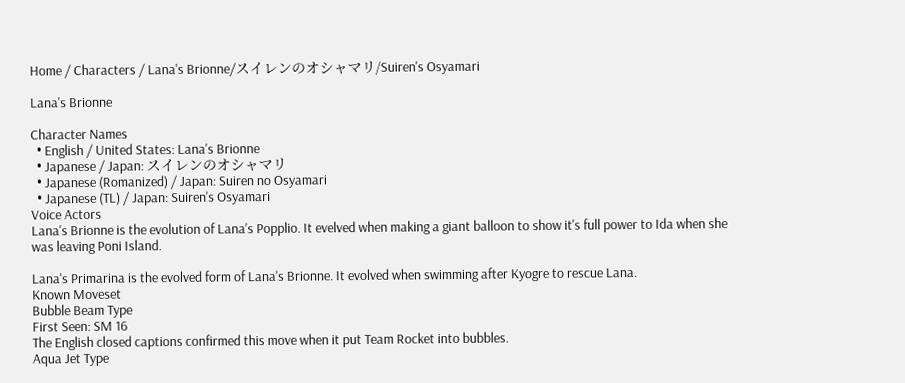Home / Characters / Lana's Brionne/スイレンのオシャマリ/Suiren's Osyamari

Lana's Brionne

Character Names
  • English / United States: Lana's Brionne
  • Japanese / Japan: スイレンのオシャマリ
  • Japanese (Romanized) / Japan: Suiren no Osyamari
  • Japanese (TL) / Japan: Suiren's Osyamari
Voice Actors
Lana's Brionne is the evolution of Lana's Popplio. It evelved when making a giant balloon to show it's full power to Ida when she was leaving Poni Island.

Lana's Primarina is the evolved form of Lana's Brionne. It evolved when swimming after Kyogre to rescue Lana.
Known Moveset
Bubble Beam Type
First Seen: SM 16
The English closed captions confirmed this move when it put Team Rocket into bubbles.
Aqua Jet Type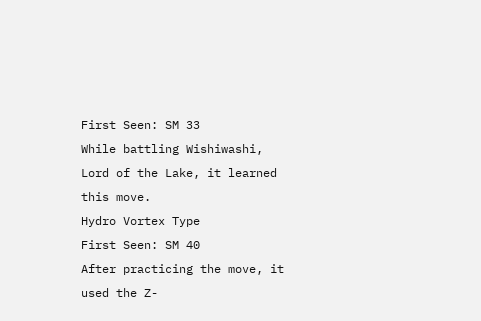First Seen: SM 33
While battling Wishiwashi, Lord of the Lake, it learned this move.
Hydro Vortex Type
First Seen: SM 40
After practicing the move, it used the Z-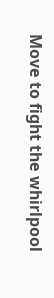Move to fight the whirlpool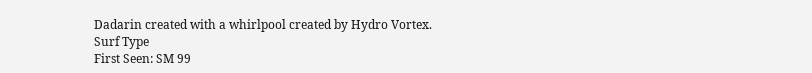Dadarin created with a whirlpool created by Hydro Vortex.
Surf Type
First Seen: SM 99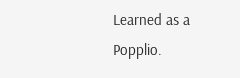Learned as a Popplio.